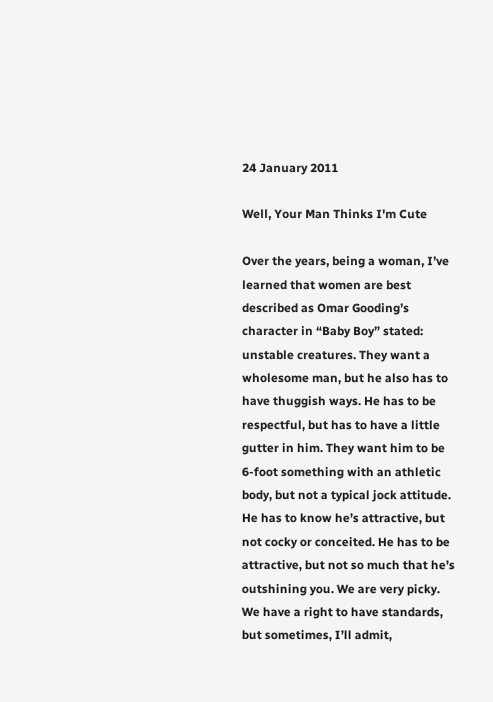24 January 2011

Well, Your Man Thinks I'm Cute

Over the years, being a woman, I’ve learned that women are best described as Omar Gooding’s character in “Baby Boy” stated: unstable creatures. They want a wholesome man, but he also has to have thuggish ways. He has to be respectful, but has to have a little gutter in him. They want him to be 6-foot something with an athletic body, but not a typical jock attitude. He has to know he’s attractive, but not cocky or conceited. He has to be attractive, but not so much that he’s outshining you. We are very picky. We have a right to have standards, but sometimes, I’ll admit,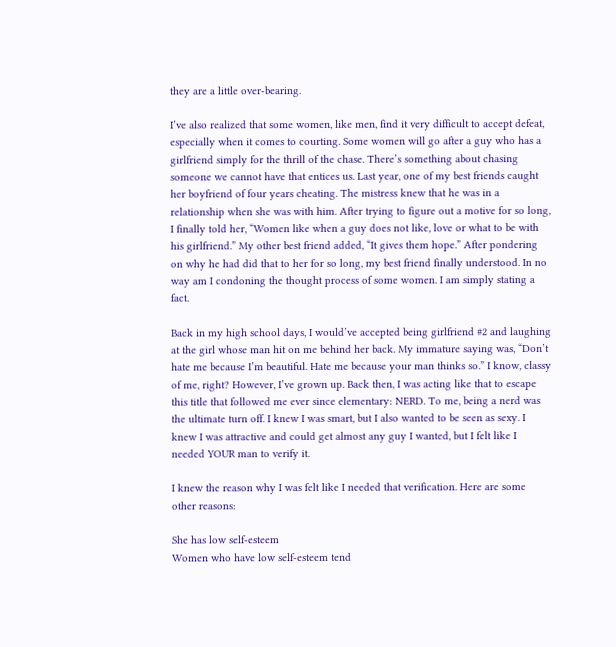they are a little over-bearing.

I’ve also realized that some women, like men, find it very difficult to accept defeat, especially when it comes to courting. Some women will go after a guy who has a girlfriend simply for the thrill of the chase. There’s something about chasing someone we cannot have that entices us. Last year, one of my best friends caught her boyfriend of four years cheating. The mistress knew that he was in a relationship when she was with him. After trying to figure out a motive for so long, I finally told her, “Women like when a guy does not like, love or what to be with his girlfriend.” My other best friend added, “It gives them hope.” After pondering on why he had did that to her for so long, my best friend finally understood. In no way am I condoning the thought process of some women. I am simply stating a fact.

Back in my high school days, I would’ve accepted being girlfriend #2 and laughing at the girl whose man hit on me behind her back. My immature saying was, “Don’t hate me because I’m beautiful. Hate me because your man thinks so.” I know, classy of me, right? However, I’ve grown up. Back then, I was acting like that to escape this title that followed me ever since elementary: NERD. To me, being a nerd was the ultimate turn off. I knew I was smart, but I also wanted to be seen as sexy. I knew I was attractive and could get almost any guy I wanted, but I felt like I needed YOUR man to verify it.

I knew the reason why I was felt like I needed that verification. Here are some other reasons:

She has low self-esteem
Women who have low self-esteem tend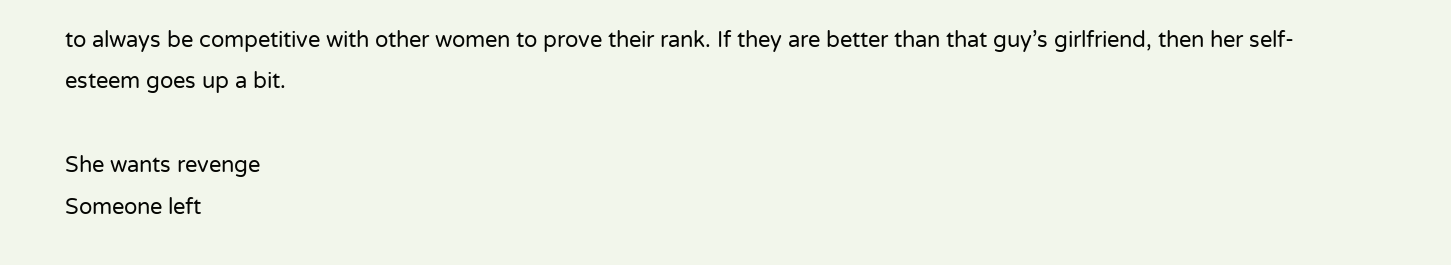to always be competitive with other women to prove their rank. If they are better than that guy’s girlfriend, then her self-esteem goes up a bit.

She wants revenge
Someone left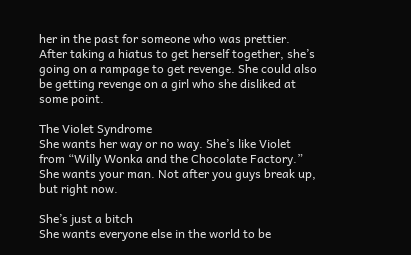her in the past for someone who was prettier. After taking a hiatus to get herself together, she’s going on a rampage to get revenge. She could also be getting revenge on a girl who she disliked at some point.

The Violet Syndrome
She wants her way or no way. She’s like Violet from “Willy Wonka and the Chocolate Factory.” She wants your man. Not after you guys break up, but right now.

She’s just a bitch
She wants everyone else in the world to be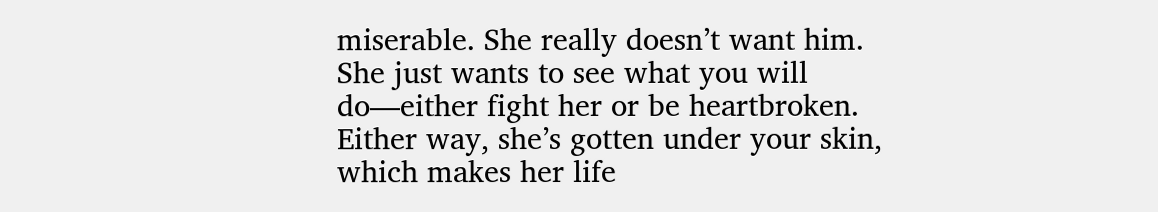miserable. She really doesn’t want him. She just wants to see what you will do—either fight her or be heartbroken. Either way, she’s gotten under your skin, which makes her life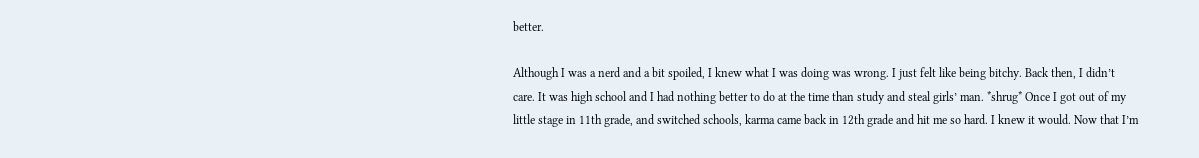better.

Although I was a nerd and a bit spoiled, I knew what I was doing was wrong. I just felt like being bitchy. Back then, I didn’t care. It was high school and I had nothing better to do at the time than study and steal girls’ man. *shrug* Once I got out of my little stage in 11th grade, and switched schools, karma came back in 12th grade and hit me so hard. I knew it would. Now that I’m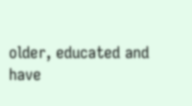older, educated and have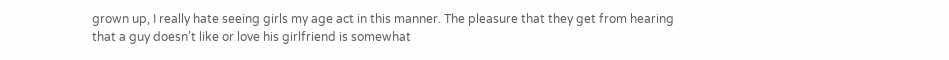grown up, I really hate seeing girls my age act in this manner. The pleasure that they get from hearing that a guy doesn’t like or love his girlfriend is somewhat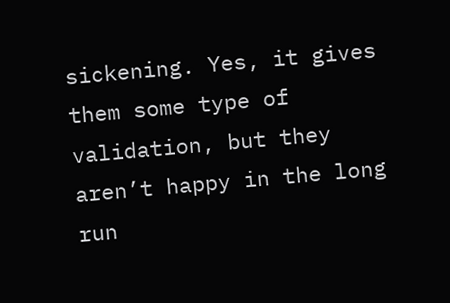sickening. Yes, it gives them some type of validation, but they aren’t happy in the long run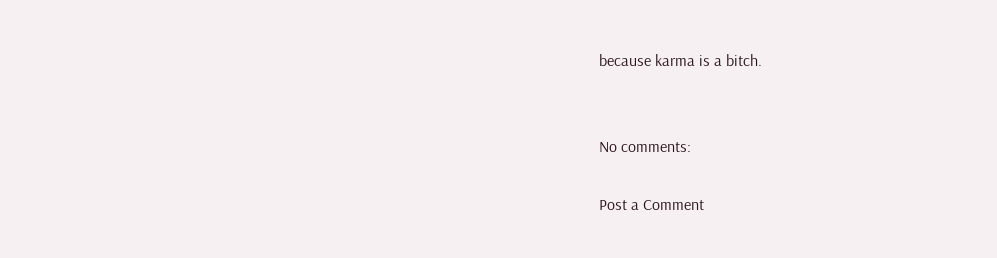because karma is a bitch.


No comments:

Post a Comment